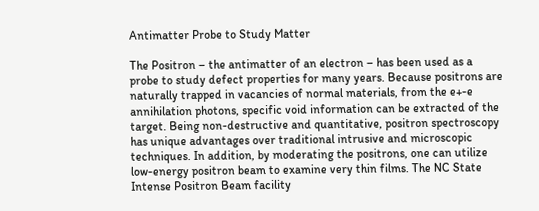Antimatter Probe to Study Matter

The Positron – the antimatter of an electron – has been used as a probe to study defect properties for many years. Because positrons are naturally trapped in vacancies of normal materials, from the e+-e annihilation photons, specific void information can be extracted of the target. Being non-destructive and quantitative, positron spectroscopy has unique advantages over traditional intrusive and microscopic techniques. In addition, by moderating the positrons, one can utilize low-energy positron beam to examine very thin films. The NC State Intense Positron Beam facility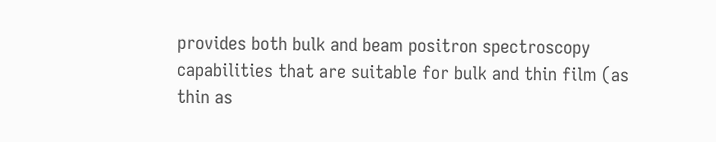provides both bulk and beam positron spectroscopy capabilities that are suitable for bulk and thin film (as thin as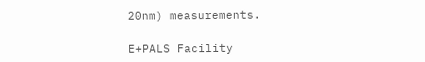20nm) measurements.

E+PALS Facility